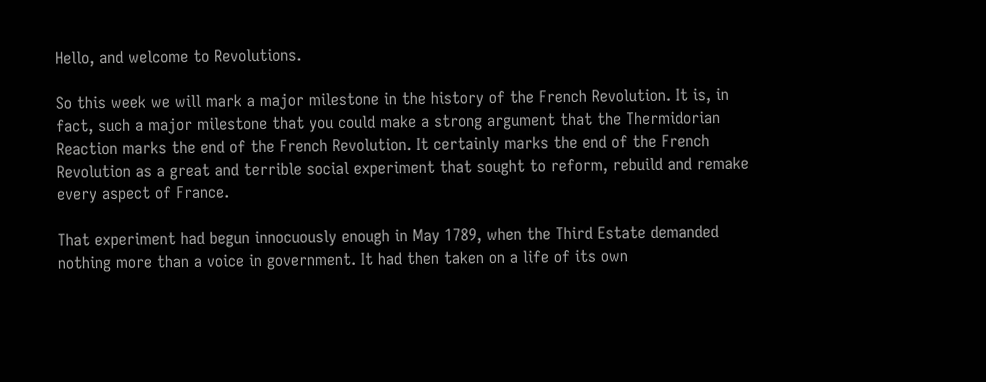Hello, and welcome to Revolutions.

So this week we will mark a major milestone in the history of the French Revolution. It is, in fact, such a major milestone that you could make a strong argument that the Thermidorian Reaction marks the end of the French Revolution. It certainly marks the end of the French Revolution as a great and terrible social experiment that sought to reform, rebuild and remake every aspect of France.

That experiment had begun innocuously enough in May 1789, when the Third Estate demanded nothing more than a voice in government. It had then taken on a life of its own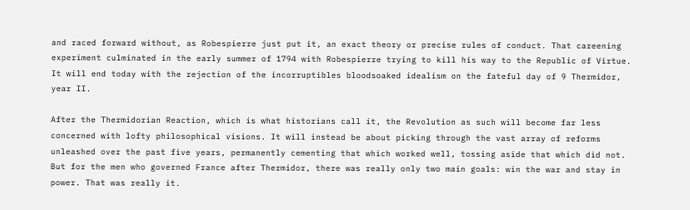and raced forward without, as Robespierre just put it, an exact theory or precise rules of conduct. That careening experiment culminated in the early summer of 1794 with Robespierre trying to kill his way to the Republic of Virtue. It will end today with the rejection of the incorruptibles bloodsoaked idealism on the fateful day of 9 Thermidor, year II.

After the Thermidorian Reaction, which is what historians call it, the Revolution as such will become far less concerned with lofty philosophical visions. It will instead be about picking through the vast array of reforms unleashed over the past five years, permanently cementing that which worked well, tossing aside that which did not. But for the men who governed France after Thermidor, there was really only two main goals: win the war and stay in power. That was really it.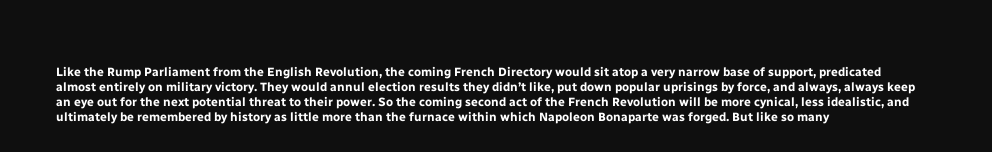Like the Rump Parliament from the English Revolution, the coming French Directory would sit atop a very narrow base of support, predicated almost entirely on military victory. They would annul election results they didn’t like, put down popular uprisings by force, and always, always keep an eye out for the next potential threat to their power. So the coming second act of the French Revolution will be more cynical, less idealistic, and ultimately be remembered by history as little more than the furnace within which Napoleon Bonaparte was forged. But like so many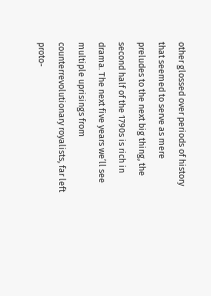other glossed over periods of history that seemed to serve as mere preludes to the next big thing, the second half of the 1790s is rich in drama. The next five years we’ll see multiple uprisings from counterrevolutionary royalists, far left proto-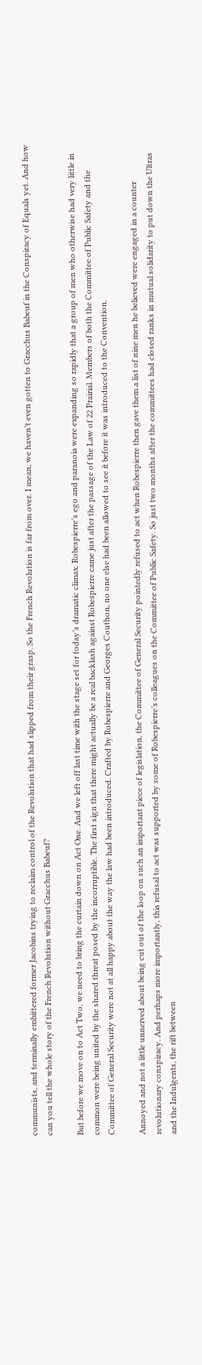communists, and terminally embittered former Jacobins trying to reclaim control of the Revolution that had slipped from their grasp. So the French Revolution is far from over. I mean, we haven’t even gotten to Gracchus Babeuf in the Conspiracy of Equals yet. And how can you tell the whole story of the French Revolution without Gracchus Babeuf?

But before we move on to Act Two, we need to bring the curtain down on Act One. And we left off last time with the stage set for today’s dramatic climax. Robespierre’s ego and paranoia were expanding so rapidly that a group of men who otherwise had very little in common were being united by the shared threat posed by the incorruptible. The first sign that there might actually be a real backlash against Robespierre came just after the passage of the Law of 22 Prairial. Members of both the Committee of Public Safety and the Committee of General Security were not at all happy about the way the law had been introduced. Crafted by Robespierre and Georges Couthon, no one else had been allowed to see it before it was introduced to the Convention.

Annoyed and not a little unnerved about being cut out of the loop on such an important piece of legislation, the Committee of General Security pointedly refused to act when Robespierre then gave them a list of nine men he believed were engaged in a counter revolutionary conspiracy. And perhaps more importantly, this refusal to act was supported by some of Robespierre’s colleagues on the Committee of Public Safety. So just two months after the committees had closed ranks in mutual solidarity to put down the Ultras and the Indulgents, the rift between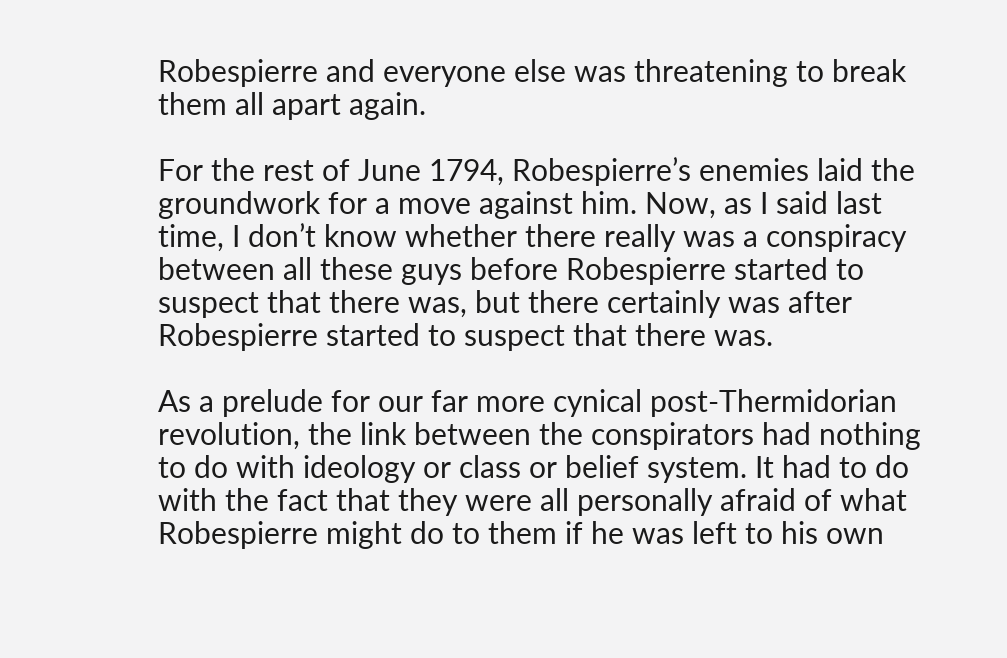Robespierre and everyone else was threatening to break them all apart again.

For the rest of June 1794, Robespierre’s enemies laid the groundwork for a move against him. Now, as I said last time, I don’t know whether there really was a conspiracy between all these guys before Robespierre started to suspect that there was, but there certainly was after Robespierre started to suspect that there was.

As a prelude for our far more cynical post-Thermidorian revolution, the link between the conspirators had nothing to do with ideology or class or belief system. It had to do with the fact that they were all personally afraid of what Robespierre might do to them if he was left to his own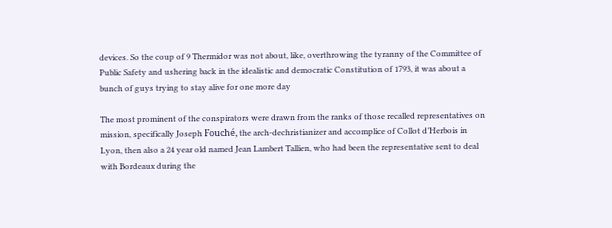devices. So the coup of 9 Thermidor was not about, like, overthrowing the tyranny of the Committee of Public Safety and ushering back in the idealistic and democratic Constitution of 1793, it was about a bunch of guys trying to stay alive for one more day

The most prominent of the conspirators were drawn from the ranks of those recalled representatives on mission, specifically Joseph Fouché, the arch-dechristianizer and accomplice of Collot d’Herbois in Lyon, then also a 24 year old named Jean Lambert Tallien, who had been the representative sent to deal with Bordeaux during the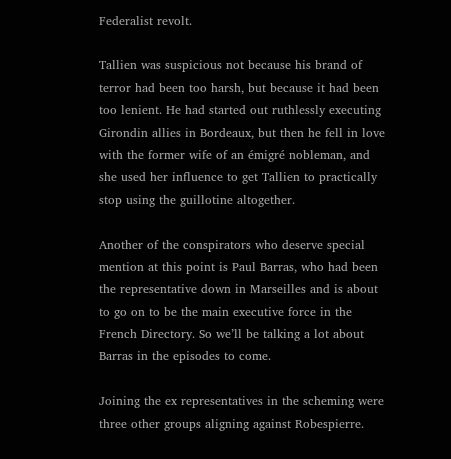Federalist revolt.

Tallien was suspicious not because his brand of terror had been too harsh, but because it had been too lenient. He had started out ruthlessly executing Girondin allies in Bordeaux, but then he fell in love with the former wife of an émigré nobleman, and she used her influence to get Tallien to practically stop using the guillotine altogether.

Another of the conspirators who deserve special mention at this point is Paul Barras, who had been the representative down in Marseilles and is about to go on to be the main executive force in the French Directory. So we’ll be talking a lot about Barras in the episodes to come.

Joining the ex representatives in the scheming were three other groups aligning against Robespierre.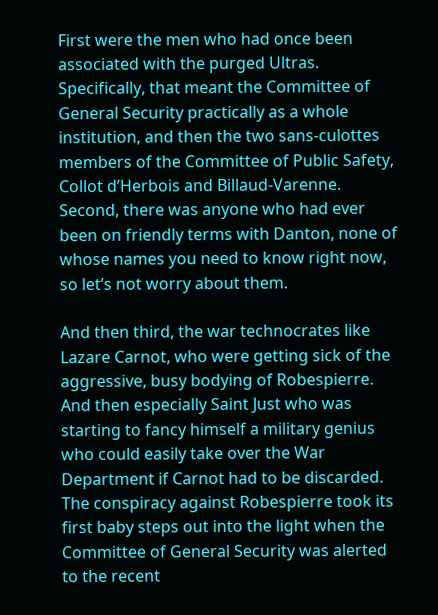First were the men who had once been associated with the purged Ultras. Specifically, that meant the Committee of General Security practically as a whole institution, and then the two sans-culottes members of the Committee of Public Safety, Collot d’Herbois and Billaud-Varenne. Second, there was anyone who had ever been on friendly terms with Danton, none of whose names you need to know right now, so let’s not worry about them.

And then third, the war technocrates like Lazare Carnot, who were getting sick of the aggressive, busy bodying of Robespierre. And then especially Saint Just who was starting to fancy himself a military genius who could easily take over the War Department if Carnot had to be discarded. The conspiracy against Robespierre took its first baby steps out into the light when the Committee of General Security was alerted to the recent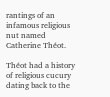rantings of an infamous religious nut named Catherine Théot.

Théot had a history of religious cucury dating back to the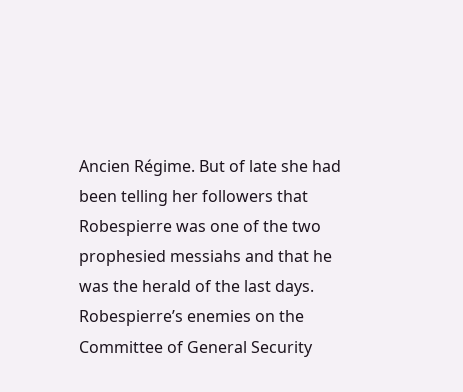Ancien Régime. But of late she had been telling her followers that Robespierre was one of the two prophesied messiahs and that he was the herald of the last days. Robespierre’s enemies on the Committee of General Security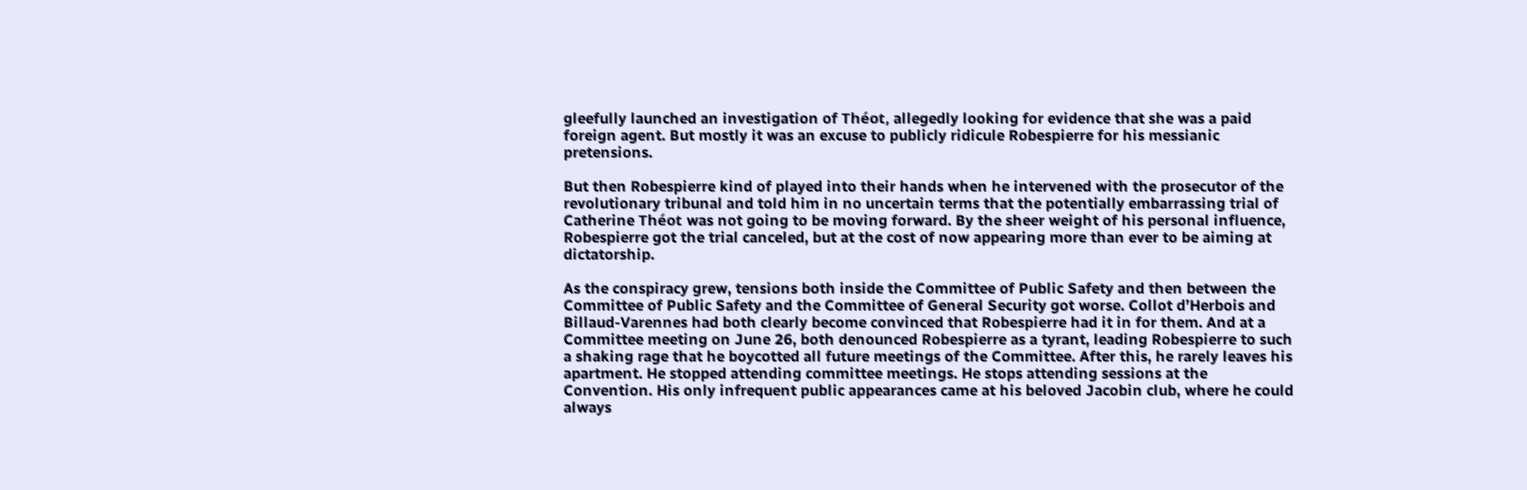gleefully launched an investigation of Théot, allegedly looking for evidence that she was a paid foreign agent. But mostly it was an excuse to publicly ridicule Robespierre for his messianic pretensions.

But then Robespierre kind of played into their hands when he intervened with the prosecutor of the revolutionary tribunal and told him in no uncertain terms that the potentially embarrassing trial of Catherine Théot was not going to be moving forward. By the sheer weight of his personal influence, Robespierre got the trial canceled, but at the cost of now appearing more than ever to be aiming at dictatorship.

As the conspiracy grew, tensions both inside the Committee of Public Safety and then between the Committee of Public Safety and the Committee of General Security got worse. Collot d’Herbois and Billaud-Varennes had both clearly become convinced that Robespierre had it in for them. And at a Committee meeting on June 26, both denounced Robespierre as a tyrant, leading Robespierre to such a shaking rage that he boycotted all future meetings of the Committee. After this, he rarely leaves his apartment. He stopped attending committee meetings. He stops attending sessions at the Convention. His only infrequent public appearances came at his beloved Jacobin club, where he could always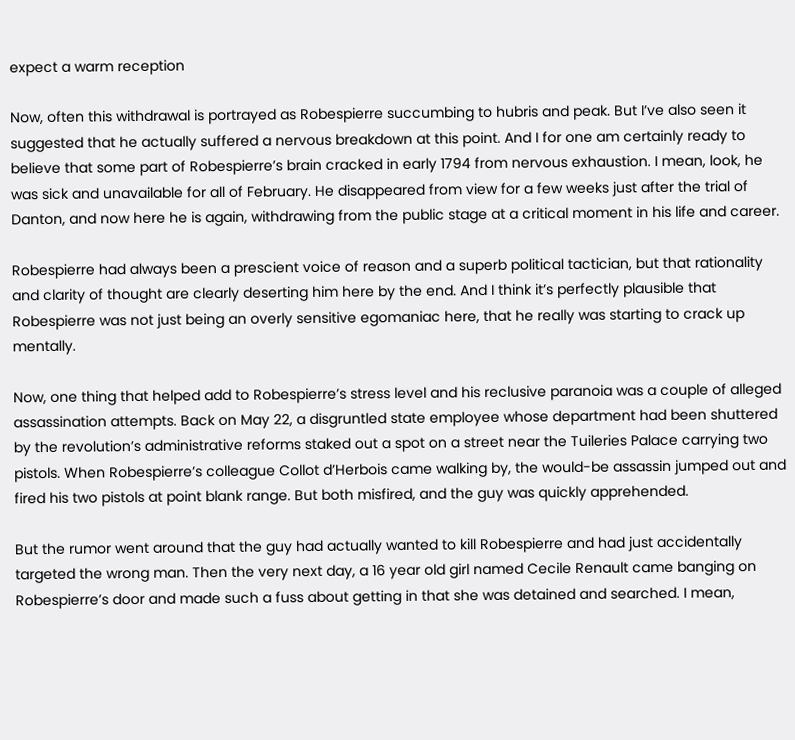expect a warm reception

Now, often this withdrawal is portrayed as Robespierre succumbing to hubris and peak. But I’ve also seen it suggested that he actually suffered a nervous breakdown at this point. And I for one am certainly ready to believe that some part of Robespierre’s brain cracked in early 1794 from nervous exhaustion. I mean, look, he was sick and unavailable for all of February. He disappeared from view for a few weeks just after the trial of Danton, and now here he is again, withdrawing from the public stage at a critical moment in his life and career.

Robespierre had always been a prescient voice of reason and a superb political tactician, but that rationality and clarity of thought are clearly deserting him here by the end. And I think it’s perfectly plausible that Robespierre was not just being an overly sensitive egomaniac here, that he really was starting to crack up mentally.

Now, one thing that helped add to Robespierre’s stress level and his reclusive paranoia was a couple of alleged assassination attempts. Back on May 22, a disgruntled state employee whose department had been shuttered by the revolution’s administrative reforms staked out a spot on a street near the Tuileries Palace carrying two pistols. When Robespierre’s colleague Collot d’Herbois came walking by, the would-be assassin jumped out and fired his two pistols at point blank range. But both misfired, and the guy was quickly apprehended.

But the rumor went around that the guy had actually wanted to kill Robespierre and had just accidentally targeted the wrong man. Then the very next day, a 16 year old girl named Cecile Renault came banging on Robespierre’s door and made such a fuss about getting in that she was detained and searched. I mean,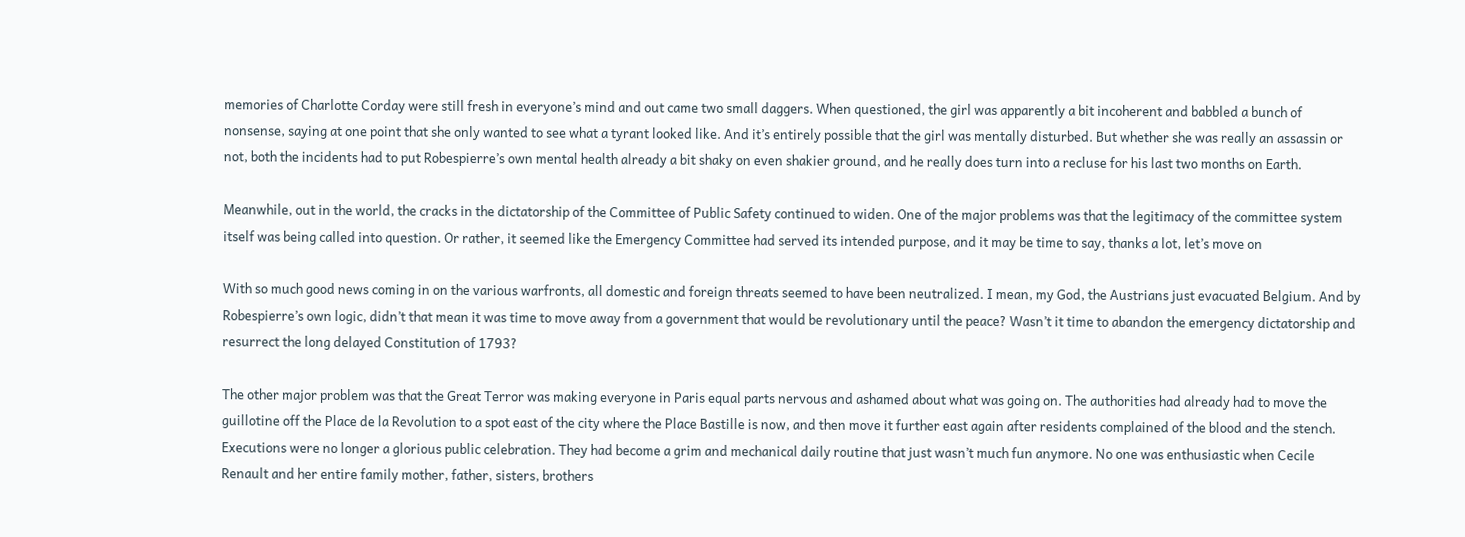memories of Charlotte Corday were still fresh in everyone’s mind and out came two small daggers. When questioned, the girl was apparently a bit incoherent and babbled a bunch of nonsense, saying at one point that she only wanted to see what a tyrant looked like. And it’s entirely possible that the girl was mentally disturbed. But whether she was really an assassin or not, both the incidents had to put Robespierre’s own mental health already a bit shaky on even shakier ground, and he really does turn into a recluse for his last two months on Earth.

Meanwhile, out in the world, the cracks in the dictatorship of the Committee of Public Safety continued to widen. One of the major problems was that the legitimacy of the committee system itself was being called into question. Or rather, it seemed like the Emergency Committee had served its intended purpose, and it may be time to say, thanks a lot, let’s move on

With so much good news coming in on the various warfronts, all domestic and foreign threats seemed to have been neutralized. I mean, my God, the Austrians just evacuated Belgium. And by Robespierre’s own logic, didn’t that mean it was time to move away from a government that would be revolutionary until the peace? Wasn’t it time to abandon the emergency dictatorship and resurrect the long delayed Constitution of 1793?

The other major problem was that the Great Terror was making everyone in Paris equal parts nervous and ashamed about what was going on. The authorities had already had to move the guillotine off the Place de la Revolution to a spot east of the city where the Place Bastille is now, and then move it further east again after residents complained of the blood and the stench. Executions were no longer a glorious public celebration. They had become a grim and mechanical daily routine that just wasn’t much fun anymore. No one was enthusiastic when Cecile Renault and her entire family mother, father, sisters, brothers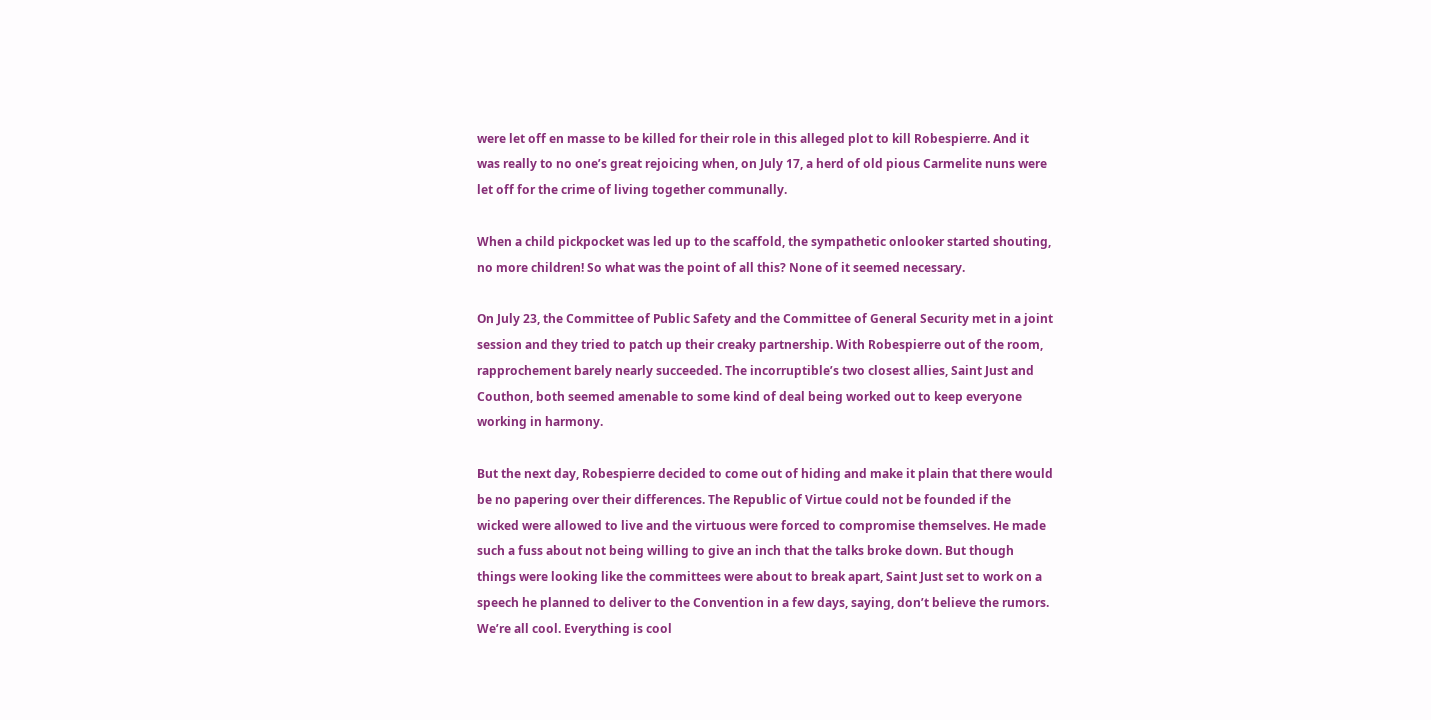were let off en masse to be killed for their role in this alleged plot to kill Robespierre. And it was really to no one’s great rejoicing when, on July 17, a herd of old pious Carmelite nuns were let off for the crime of living together communally.

When a child pickpocket was led up to the scaffold, the sympathetic onlooker started shouting, no more children! So what was the point of all this? None of it seemed necessary.

On July 23, the Committee of Public Safety and the Committee of General Security met in a joint session and they tried to patch up their creaky partnership. With Robespierre out of the room, rapprochement barely nearly succeeded. The incorruptible’s two closest allies, Saint Just and Couthon, both seemed amenable to some kind of deal being worked out to keep everyone working in harmony.

But the next day, Robespierre decided to come out of hiding and make it plain that there would be no papering over their differences. The Republic of Virtue could not be founded if the wicked were allowed to live and the virtuous were forced to compromise themselves. He made such a fuss about not being willing to give an inch that the talks broke down. But though things were looking like the committees were about to break apart, Saint Just set to work on a speech he planned to deliver to the Convention in a few days, saying, don’t believe the rumors. We’re all cool. Everything is cool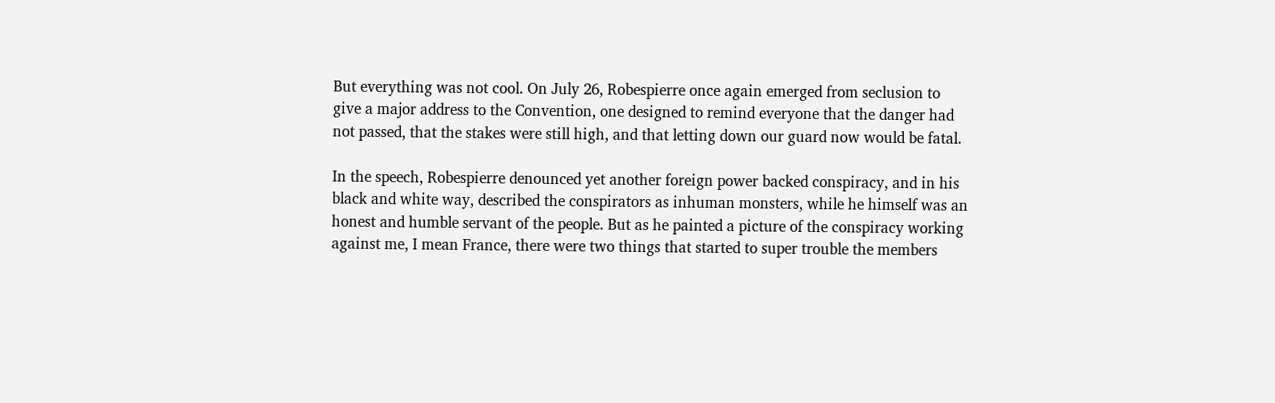But everything was not cool. On July 26, Robespierre once again emerged from seclusion to give a major address to the Convention, one designed to remind everyone that the danger had not passed, that the stakes were still high, and that letting down our guard now would be fatal.

In the speech, Robespierre denounced yet another foreign power backed conspiracy, and in his black and white way, described the conspirators as inhuman monsters, while he himself was an honest and humble servant of the people. But as he painted a picture of the conspiracy working against me, I mean France, there were two things that started to super trouble the members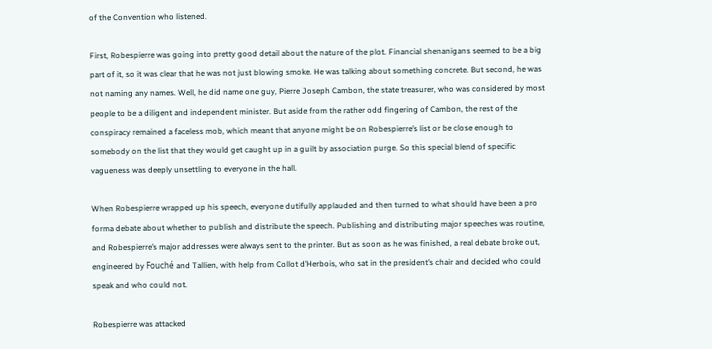of the Convention who listened.

First, Robespierre was going into pretty good detail about the nature of the plot. Financial shenanigans seemed to be a big part of it, so it was clear that he was not just blowing smoke. He was talking about something concrete. But second, he was not naming any names. Well, he did name one guy, Pierre Joseph Cambon, the state treasurer, who was considered by most people to be a diligent and independent minister. But aside from the rather odd fingering of Cambon, the rest of the conspiracy remained a faceless mob, which meant that anyone might be on Robespierre’s list or be close enough to somebody on the list that they would get caught up in a guilt by association purge. So this special blend of specific vagueness was deeply unsettling to everyone in the hall.

When Robespierre wrapped up his speech, everyone dutifully applauded and then turned to what should have been a pro forma debate about whether to publish and distribute the speech. Publishing and distributing major speeches was routine, and Robespierre’s major addresses were always sent to the printer. But as soon as he was finished, a real debate broke out, engineered by Fouché and Tallien, with help from Collot d’Herbois, who sat in the president’s chair and decided who could speak and who could not.

Robespierre was attacked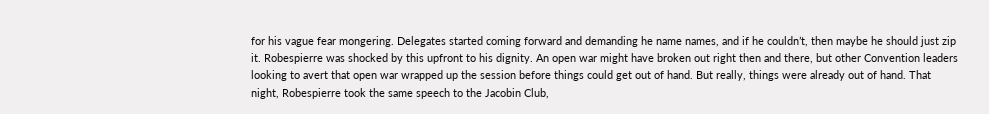for his vague fear mongering. Delegates started coming forward and demanding he name names, and if he couldn’t, then maybe he should just zip it. Robespierre was shocked by this upfront to his dignity. An open war might have broken out right then and there, but other Convention leaders looking to avert that open war wrapped up the session before things could get out of hand. But really, things were already out of hand. That night, Robespierre took the same speech to the Jacobin Club,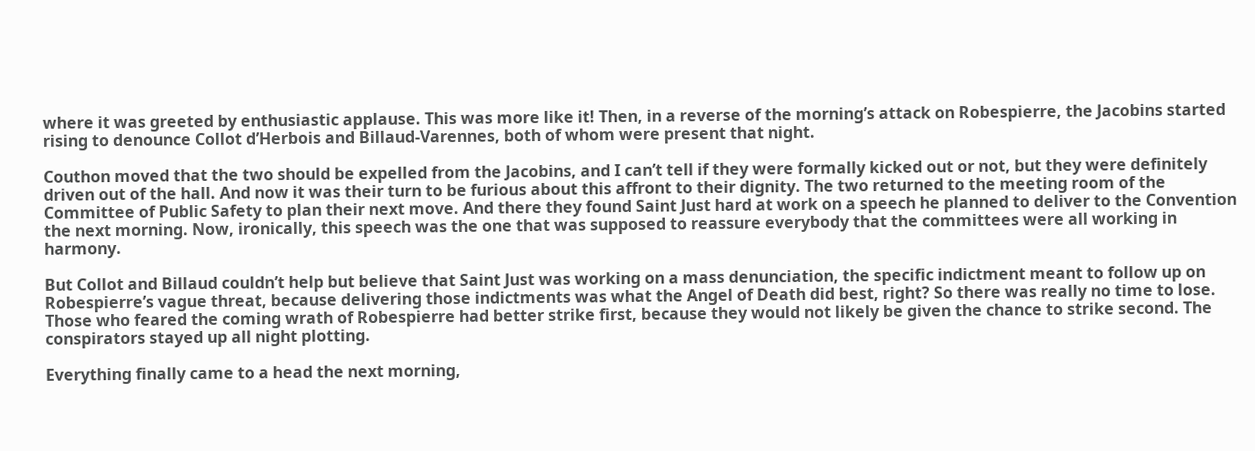where it was greeted by enthusiastic applause. This was more like it! Then, in a reverse of the morning’s attack on Robespierre, the Jacobins started rising to denounce Collot d’Herbois and Billaud-Varennes, both of whom were present that night.

Couthon moved that the two should be expelled from the Jacobins, and I can’t tell if they were formally kicked out or not, but they were definitely driven out of the hall. And now it was their turn to be furious about this affront to their dignity. The two returned to the meeting room of the Committee of Public Safety to plan their next move. And there they found Saint Just hard at work on a speech he planned to deliver to the Convention the next morning. Now, ironically, this speech was the one that was supposed to reassure everybody that the committees were all working in harmony.

But Collot and Billaud couldn’t help but believe that Saint Just was working on a mass denunciation, the specific indictment meant to follow up on Robespierre’s vague threat, because delivering those indictments was what the Angel of Death did best, right? So there was really no time to lose. Those who feared the coming wrath of Robespierre had better strike first, because they would not likely be given the chance to strike second. The conspirators stayed up all night plotting.

Everything finally came to a head the next morning,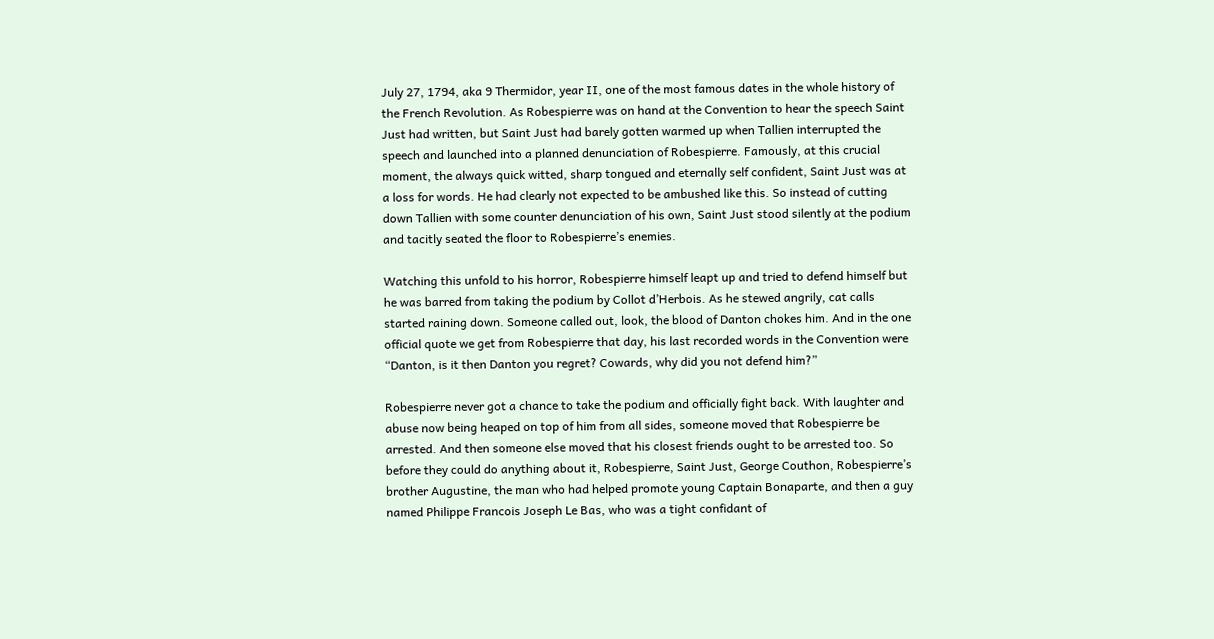July 27, 1794, aka 9 Thermidor, year II, one of the most famous dates in the whole history of the French Revolution. As Robespierre was on hand at the Convention to hear the speech Saint Just had written, but Saint Just had barely gotten warmed up when Tallien interrupted the speech and launched into a planned denunciation of Robespierre. Famously, at this crucial moment, the always quick witted, sharp tongued and eternally self confident, Saint Just was at a loss for words. He had clearly not expected to be ambushed like this. So instead of cutting down Tallien with some counter denunciation of his own, Saint Just stood silently at the podium and tacitly seated the floor to Robespierre’s enemies.

Watching this unfold to his horror, Robespierre himself leapt up and tried to defend himself but he was barred from taking the podium by Collot d’Herbois. As he stewed angrily, cat calls started raining down. Someone called out, look, the blood of Danton chokes him. And in the one official quote we get from Robespierre that day, his last recorded words in the Convention were “Danton, is it then Danton you regret? Cowards, why did you not defend him?”

Robespierre never got a chance to take the podium and officially fight back. With laughter and abuse now being heaped on top of him from all sides, someone moved that Robespierre be arrested. And then someone else moved that his closest friends ought to be arrested too. So before they could do anything about it, Robespierre, Saint Just, George Couthon, Robespierre’s brother Augustine, the man who had helped promote young Captain Bonaparte, and then a guy named Philippe Francois Joseph Le Bas, who was a tight confidant of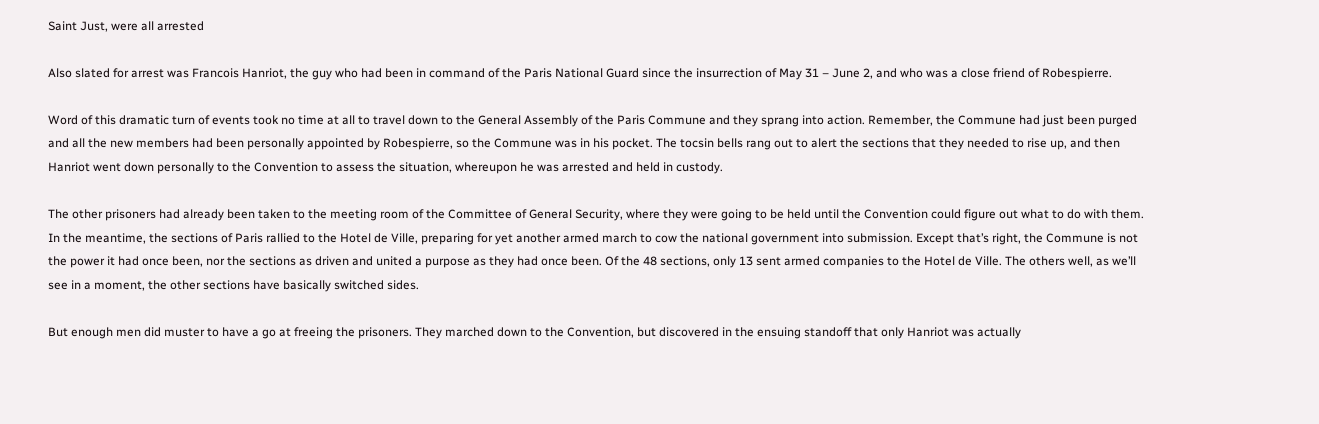Saint Just, were all arrested

Also slated for arrest was Francois Hanriot, the guy who had been in command of the Paris National Guard since the insurrection of May 31 – June 2, and who was a close friend of Robespierre.

Word of this dramatic turn of events took no time at all to travel down to the General Assembly of the Paris Commune and they sprang into action. Remember, the Commune had just been purged and all the new members had been personally appointed by Robespierre, so the Commune was in his pocket. The tocsin bells rang out to alert the sections that they needed to rise up, and then Hanriot went down personally to the Convention to assess the situation, whereupon he was arrested and held in custody.

The other prisoners had already been taken to the meeting room of the Committee of General Security, where they were going to be held until the Convention could figure out what to do with them. In the meantime, the sections of Paris rallied to the Hotel de Ville, preparing for yet another armed march to cow the national government into submission. Except that’s right, the Commune is not the power it had once been, nor the sections as driven and united a purpose as they had once been. Of the 48 sections, only 13 sent armed companies to the Hotel de Ville. The others well, as we’ll see in a moment, the other sections have basically switched sides.

But enough men did muster to have a go at freeing the prisoners. They marched down to the Convention, but discovered in the ensuing standoff that only Hanriot was actually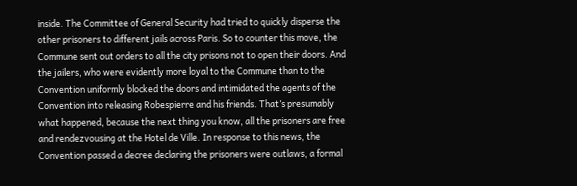inside. The Committee of General Security had tried to quickly disperse the other prisoners to different jails across Paris. So to counter this move, the Commune sent out orders to all the city prisons not to open their doors. And the jailers, who were evidently more loyal to the Commune than to the Convention uniformly blocked the doors and intimidated the agents of the Convention into releasing Robespierre and his friends. That’s presumably what happened, because the next thing you know, all the prisoners are free and rendezvousing at the Hotel de Ville. In response to this news, the Convention passed a decree declaring the prisoners were outlaws, a formal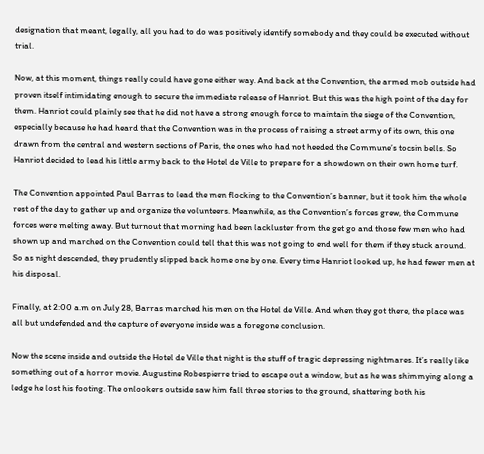designation that meant, legally, all you had to do was positively identify somebody and they could be executed without trial.

Now, at this moment, things really could have gone either way. And back at the Convention, the armed mob outside had proven itself intimidating enough to secure the immediate release of Hanriot. But this was the high point of the day for them. Hanriot could plainly see that he did not have a strong enough force to maintain the siege of the Convention, especially because he had heard that the Convention was in the process of raising a street army of its own, this one drawn from the central and western sections of Paris, the ones who had not heeded the Commune’s tocsin bells. So Hanriot decided to lead his little army back to the Hotel de Ville to prepare for a showdown on their own home turf.

The Convention appointed Paul Barras to lead the men flocking to the Convention’s banner, but it took him the whole rest of the day to gather up and organize the volunteers. Meanwhile, as the Convention’s forces grew, the Commune forces were melting away. But turnout that morning had been lackluster from the get go and those few men who had shown up and marched on the Convention could tell that this was not going to end well for them if they stuck around. So as night descended, they prudently slipped back home one by one. Every time Hanriot looked up, he had fewer men at his disposal.

Finally, at 2:00 a.m on July 28, Barras marched his men on the Hotel de Ville. And when they got there, the place was all but undefended and the capture of everyone inside was a foregone conclusion.

Now the scene inside and outside the Hotel de Ville that night is the stuff of tragic depressing nightmares. It’s really like something out of a horror movie. Augustine Robespierre tried to escape out a window, but as he was shimmying along a ledge he lost his footing. The onlookers outside saw him fall three stories to the ground, shattering both his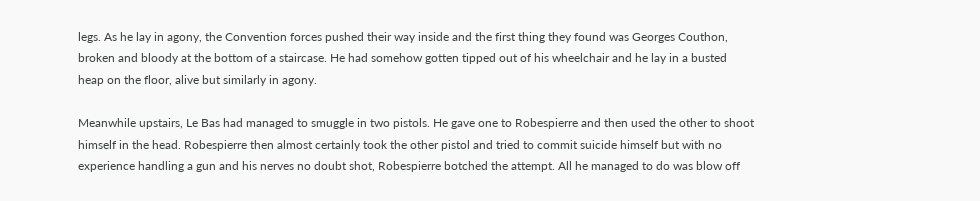legs. As he lay in agony, the Convention forces pushed their way inside and the first thing they found was Georges Couthon, broken and bloody at the bottom of a staircase. He had somehow gotten tipped out of his wheelchair and he lay in a busted heap on the floor, alive but similarly in agony.

Meanwhile upstairs, Le Bas had managed to smuggle in two pistols. He gave one to Robespierre and then used the other to shoot himself in the head. Robespierre then almost certainly took the other pistol and tried to commit suicide himself but with no experience handling a gun and his nerves no doubt shot, Robespierre botched the attempt. All he managed to do was blow off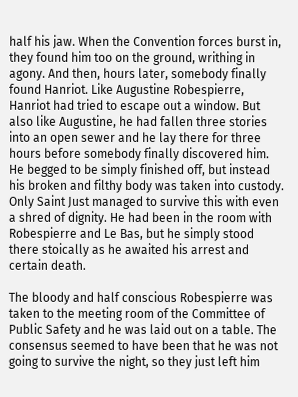half his jaw. When the Convention forces burst in, they found him too on the ground, writhing in agony. And then, hours later, somebody finally found Hanriot. Like Augustine Robespierre, Hanriot had tried to escape out a window. But also like Augustine, he had fallen three stories into an open sewer and he lay there for three hours before somebody finally discovered him. He begged to be simply finished off, but instead his broken and filthy body was taken into custody. Only Saint Just managed to survive this with even a shred of dignity. He had been in the room with Robespierre and Le Bas, but he simply stood there stoically as he awaited his arrest and certain death.

The bloody and half conscious Robespierre was taken to the meeting room of the Committee of Public Safety and he was laid out on a table. The consensus seemed to have been that he was not going to survive the night, so they just left him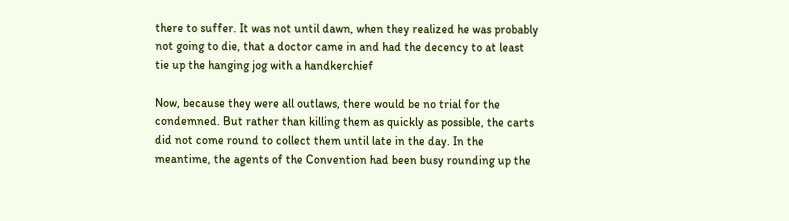there to suffer. It was not until dawn, when they realized he was probably not going to die, that a doctor came in and had the decency to at least tie up the hanging jog with a handkerchief

Now, because they were all outlaws, there would be no trial for the condemned. But rather than killing them as quickly as possible, the carts did not come round to collect them until late in the day. In the meantime, the agents of the Convention had been busy rounding up the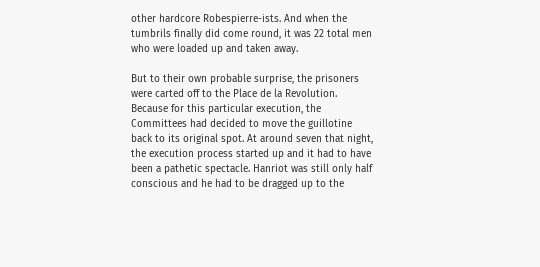other hardcore Robespierre-ists. And when the tumbrils finally did come round, it was 22 total men who were loaded up and taken away.

But to their own probable surprise, the prisoners were carted off to the Place de la Revolution. Because for this particular execution, the Committees had decided to move the guillotine back to its original spot. At around seven that night, the execution process started up and it had to have been a pathetic spectacle. Hanriot was still only half conscious and he had to be dragged up to the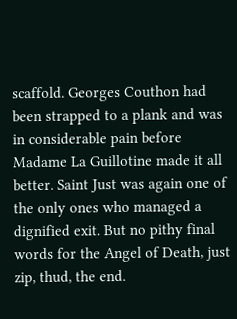scaffold. Georges Couthon had been strapped to a plank and was in considerable pain before Madame La Guillotine made it all better. Saint Just was again one of the only ones who managed a dignified exit. But no pithy final words for the Angel of Death, just zip, thud, the end.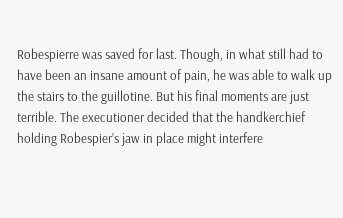Robespierre was saved for last. Though, in what still had to have been an insane amount of pain, he was able to walk up the stairs to the guillotine. But his final moments are just terrible. The executioner decided that the handkerchief holding Robespier’s jaw in place might interfere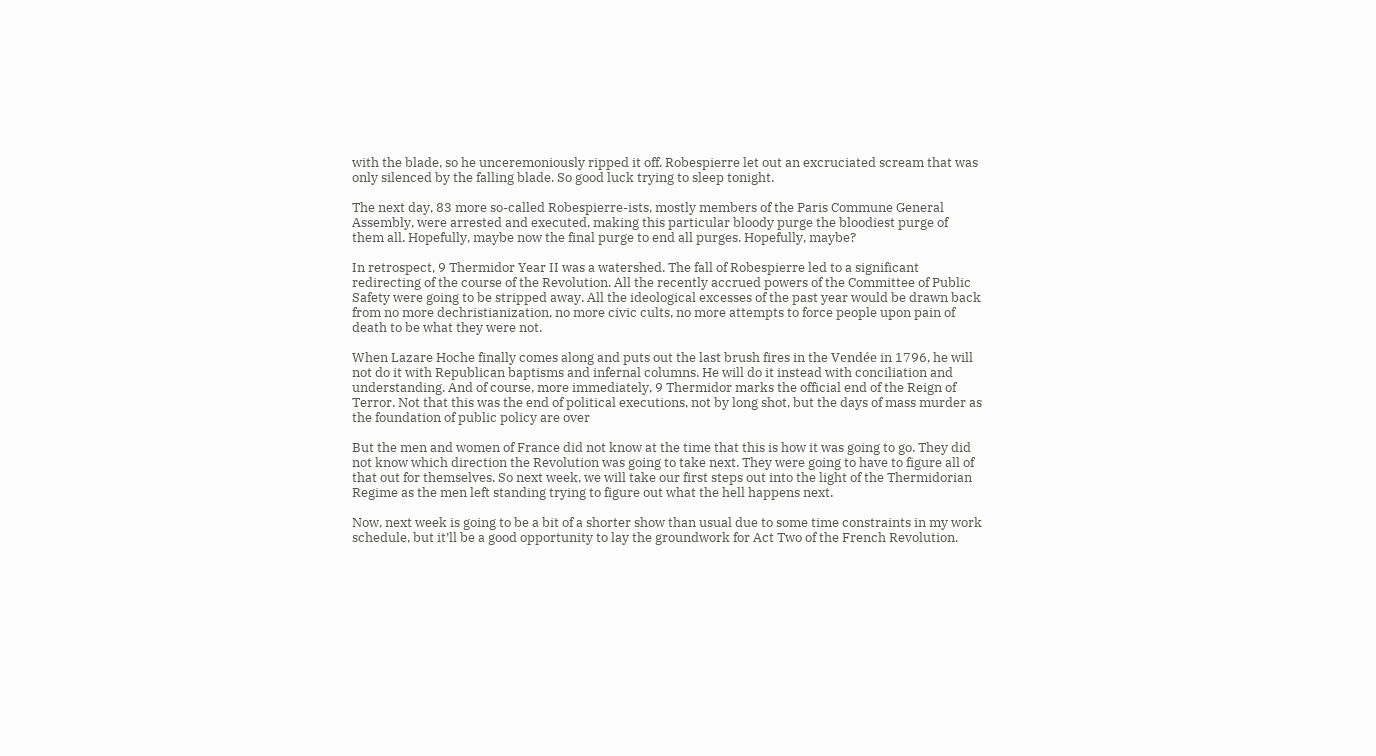with the blade, so he unceremoniously ripped it off. Robespierre let out an excruciated scream that was only silenced by the falling blade. So good luck trying to sleep tonight.

The next day, 83 more so-called Robespierre-ists, mostly members of the Paris Commune General Assembly, were arrested and executed, making this particular bloody purge the bloodiest purge of them all. Hopefully, maybe now the final purge to end all purges. Hopefully, maybe?

In retrospect, 9 Thermidor Year II was a watershed. The fall of Robespierre led to a significant redirecting of the course of the Revolution. All the recently accrued powers of the Committee of Public Safety were going to be stripped away. All the ideological excesses of the past year would be drawn back from no more dechristianization, no more civic cults, no more attempts to force people upon pain of death to be what they were not.

When Lazare Hoche finally comes along and puts out the last brush fires in the Vendée in 1796, he will not do it with Republican baptisms and infernal columns. He will do it instead with conciliation and understanding. And of course, more immediately, 9 Thermidor marks the official end of the Reign of Terror. Not that this was the end of political executions, not by long shot, but the days of mass murder as the foundation of public policy are over

But the men and women of France did not know at the time that this is how it was going to go. They did not know which direction the Revolution was going to take next. They were going to have to figure all of that out for themselves. So next week, we will take our first steps out into the light of the Thermidorian Regime as the men left standing trying to figure out what the hell happens next.

Now, next week is going to be a bit of a shorter show than usual due to some time constraints in my work schedule, but it’ll be a good opportunity to lay the groundwork for Act Two of the French Revolution.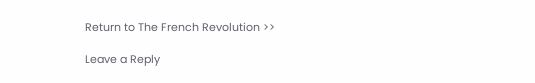Return to The French Revolution >>

Leave a Reply